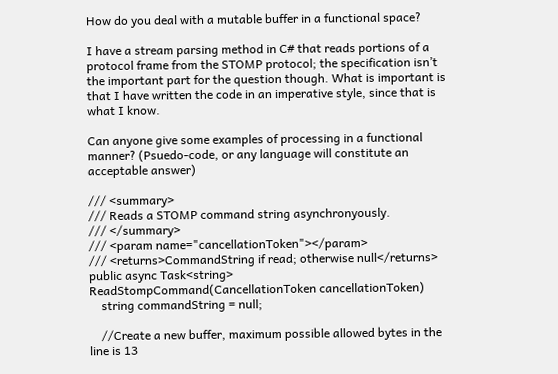How do you deal with a mutable buffer in a functional space?

I have a stream parsing method in C# that reads portions of a protocol frame from the STOMP protocol; the specification isn’t the important part for the question though. What is important is that I have written the code in an imperative style, since that is what I know.

Can anyone give some examples of processing in a functional manner? (Psuedo-code, or any language will constitute an acceptable answer)

/// <summary>
/// Reads a STOMP command string asynchronyously.
/// </summary>
/// <param name="cancellationToken"></param>
/// <returns>CommandString if read; otherwise null</returns>
public async Task<string> ReadStompCommand(CancellationToken cancellationToken)
    string commandString = null;

    //Create a new buffer, maximum possible allowed bytes in the line is 13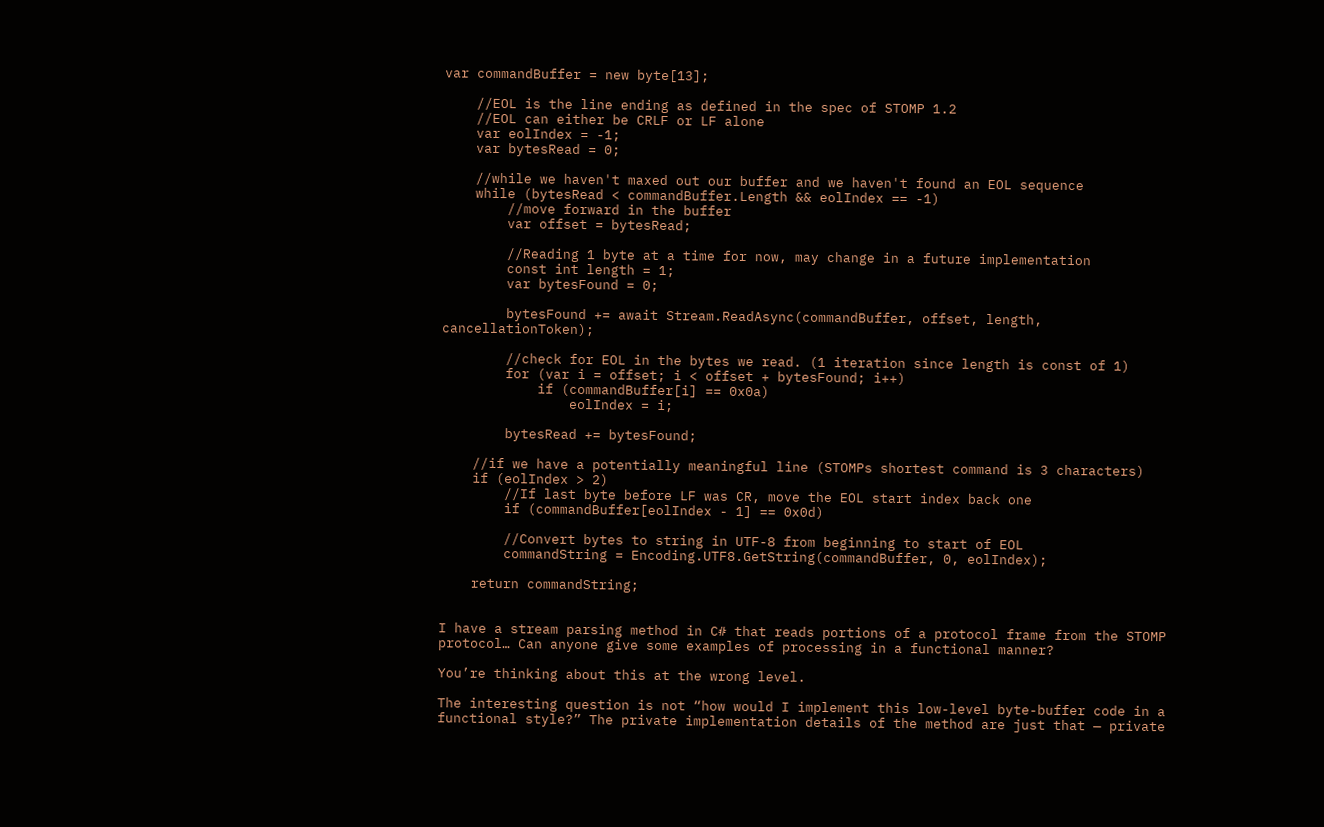var commandBuffer = new byte[13];

    //EOL is the line ending as defined in the spec of STOMP 1.2
    //EOL can either be CRLF or LF alone
    var eolIndex = -1;
    var bytesRead = 0;

    //while we haven't maxed out our buffer and we haven't found an EOL sequence
    while (bytesRead < commandBuffer.Length && eolIndex == -1)
        //move forward in the buffer
        var offset = bytesRead;

        //Reading 1 byte at a time for now, may change in a future implementation
        const int length = 1;
        var bytesFound = 0;

        bytesFound += await Stream.ReadAsync(commandBuffer, offset, length, cancellationToken);

        //check for EOL in the bytes we read. (1 iteration since length is const of 1)
        for (var i = offset; i < offset + bytesFound; i++)
            if (commandBuffer[i] == 0x0a)
                eolIndex = i;

        bytesRead += bytesFound;

    //if we have a potentially meaningful line (STOMPs shortest command is 3 characters)
    if (eolIndex > 2)
        //If last byte before LF was CR, move the EOL start index back one
        if (commandBuffer[eolIndex - 1] == 0x0d)

        //Convert bytes to string in UTF-8 from beginning to start of EOL
        commandString = Encoding.UTF8.GetString(commandBuffer, 0, eolIndex);

    return commandString;


I have a stream parsing method in C# that reads portions of a protocol frame from the STOMP protocol… Can anyone give some examples of processing in a functional manner?

You’re thinking about this at the wrong level.

The interesting question is not “how would I implement this low-level byte-buffer code in a functional style?” The private implementation details of the method are just that — private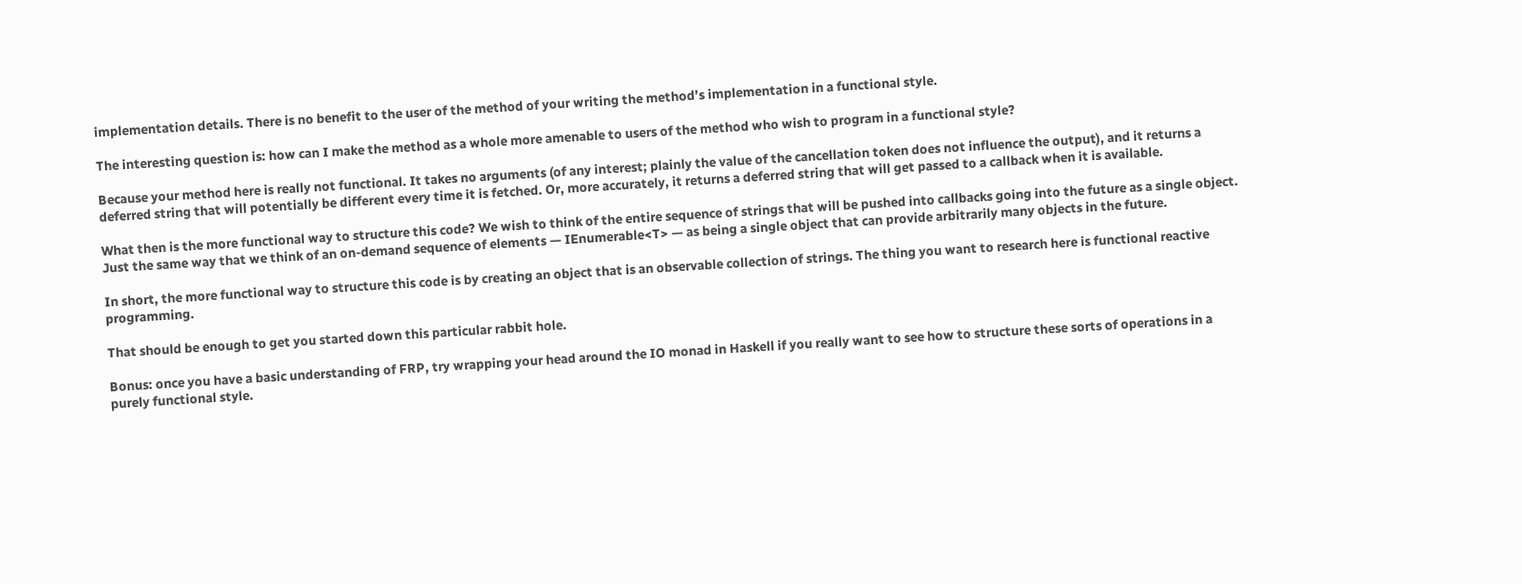implementation details. There is no benefit to the user of the method of your writing the method’s implementation in a functional style.

The interesting question is: how can I make the method as a whole more amenable to users of the method who wish to program in a functional style?

Because your method here is really not functional. It takes no arguments (of any interest; plainly the value of the cancellation token does not influence the output), and it returns a deferred string that will potentially be different every time it is fetched. Or, more accurately, it returns a deferred string that will get passed to a callback when it is available.

What then is the more functional way to structure this code? We wish to think of the entire sequence of strings that will be pushed into callbacks going into the future as a single object. Just the same way that we think of an on-demand sequence of elements — IEnumerable<T> — as being a single object that can provide arbitrarily many objects in the future.

In short, the more functional way to structure this code is by creating an object that is an observable collection of strings. The thing you want to research here is functional reactive programming.

That should be enough to get you started down this particular rabbit hole.

Bonus: once you have a basic understanding of FRP, try wrapping your head around the IO monad in Haskell if you really want to see how to structure these sorts of operations in a purely functional style.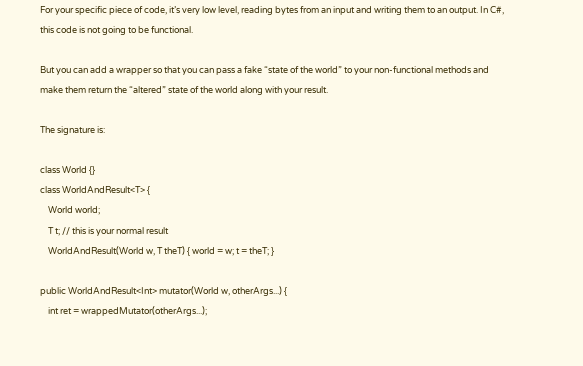For your specific piece of code, it’s very low level, reading bytes from an input and writing them to an output. In C#, this code is not going to be functional.

But you can add a wrapper so that you can pass a fake “state of the world” to your non-functional methods and make them return the “altered” state of the world along with your result.

The signature is:

class World {}
class WorldAndResult<T> {
    World world;
    T t; // this is your normal result
    WorldAndResult(World w, T theT) { world = w; t = theT; }

public WorldAndResult<Int> mutator(World w, otherArgs...) {
    int ret = wrappedMutator(otherArgs...);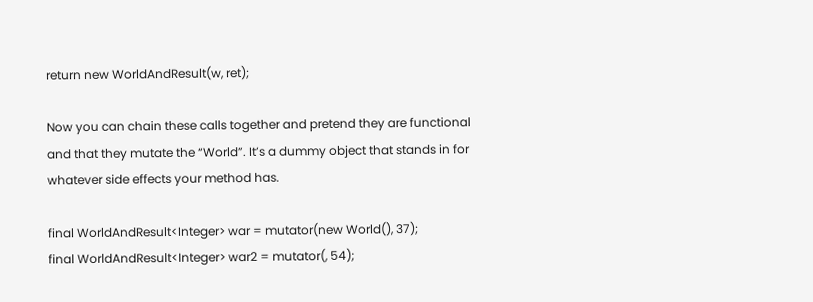return new WorldAndResult(w, ret);

Now you can chain these calls together and pretend they are functional and that they mutate the “World”. It’s a dummy object that stands in for whatever side effects your method has.

final WorldAndResult<Integer> war = mutator(new World(), 37);
final WorldAndResult<Integer> war2 = mutator(, 54);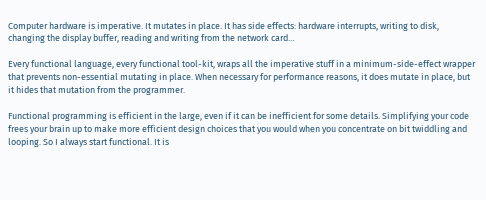Computer hardware is imperative. It mutates in place. It has side effects: hardware interrupts, writing to disk, changing the display buffer, reading and writing from the network card…

Every functional language, every functional tool-kit, wraps all the imperative stuff in a minimum-side-effect wrapper that prevents non-essential mutating in place. When necessary for performance reasons, it does mutate in place, but it hides that mutation from the programmer.

Functional programming is efficient in the large, even if it can be inefficient for some details. Simplifying your code frees your brain up to make more efficient design choices that you would when you concentrate on bit twiddling and looping. So I always start functional. It is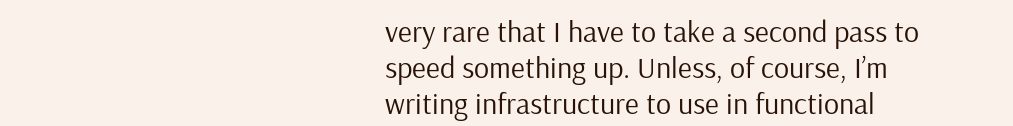very rare that I have to take a second pass to speed something up. Unless, of course, I’m writing infrastructure to use in functional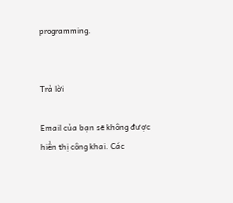programming.


Trả lời

Email của bạn sẽ không được hiển thị công khai. Các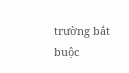trường bắt buộc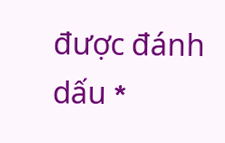được đánh dấu *